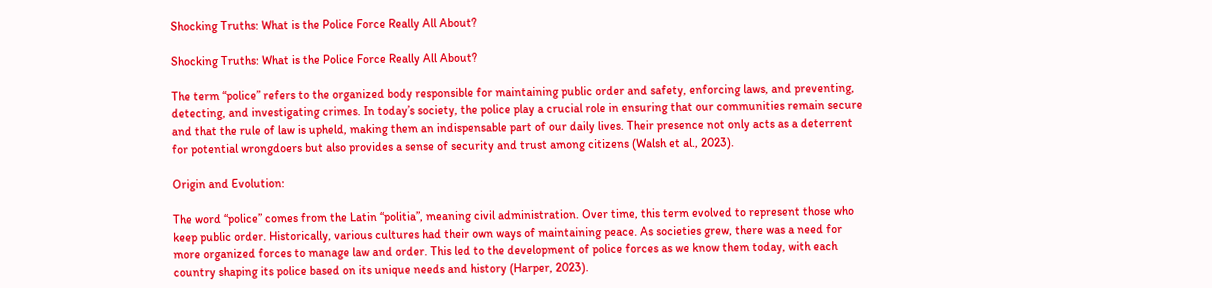Shocking Truths: What is the Police Force Really All About?

Shocking Truths: What is the Police Force Really All About?

The term “police” refers to the organized body responsible for maintaining public order and safety, enforcing laws, and preventing, detecting, and investigating crimes. In today’s society, the police play a crucial role in ensuring that our communities remain secure and that the rule of law is upheld, making them an indispensable part of our daily lives. Their presence not only acts as a deterrent for potential wrongdoers but also provides a sense of security and trust among citizens (Walsh et al., 2023).

Origin and Evolution:

The word “police” comes from the Latin “politia”, meaning civil administration. Over time, this term evolved to represent those who keep public order. Historically, various cultures had their own ways of maintaining peace. As societies grew, there was a need for more organized forces to manage law and order. This led to the development of police forces as we know them today, with each country shaping its police based on its unique needs and history (Harper, 2023).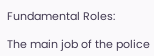Fundamental Roles:

The main job of the police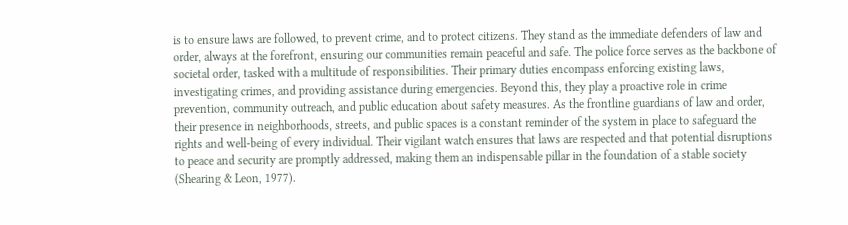is to ensure laws are followed, to prevent crime, and to protect citizens. They stand as the immediate defenders of law and order, always at the forefront, ensuring our communities remain peaceful and safe. The police force serves as the backbone of societal order, tasked with a multitude of responsibilities. Their primary duties encompass enforcing existing laws, investigating crimes, and providing assistance during emergencies. Beyond this, they play a proactive role in crime prevention, community outreach, and public education about safety measures. As the frontline guardians of law and order, their presence in neighborhoods, streets, and public spaces is a constant reminder of the system in place to safeguard the rights and well-being of every individual. Their vigilant watch ensures that laws are respected and that potential disruptions to peace and security are promptly addressed, making them an indispensable pillar in the foundation of a stable society (Shearing & Leon, 1977).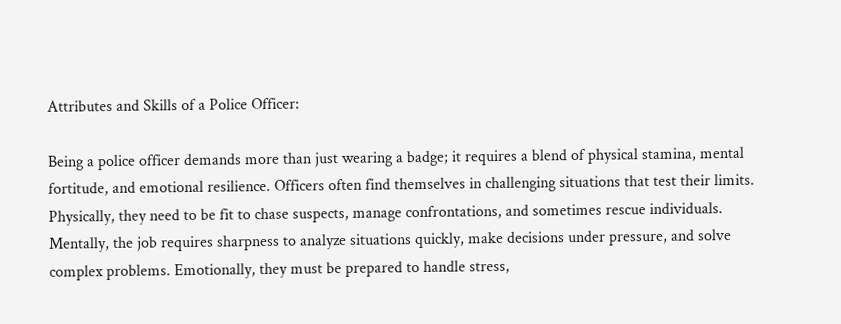Attributes and Skills of a Police Officer:

Being a police officer demands more than just wearing a badge; it requires a blend of physical stamina, mental fortitude, and emotional resilience. Officers often find themselves in challenging situations that test their limits. Physically, they need to be fit to chase suspects, manage confrontations, and sometimes rescue individuals. Mentally, the job requires sharpness to analyze situations quickly, make decisions under pressure, and solve complex problems. Emotionally, they must be prepared to handle stress,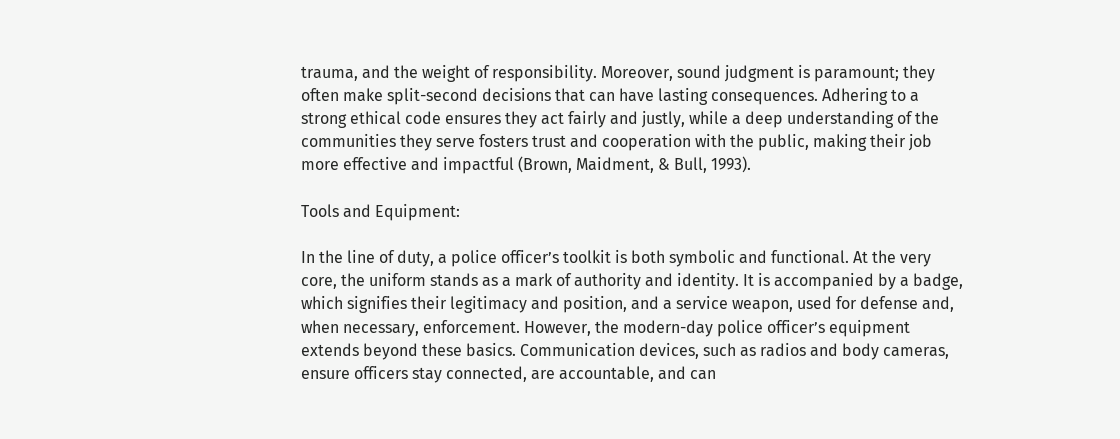trauma, and the weight of responsibility. Moreover, sound judgment is paramount; they often make split-second decisions that can have lasting consequences. Adhering to a strong ethical code ensures they act fairly and justly, while a deep understanding of the communities they serve fosters trust and cooperation with the public, making their job more effective and impactful (Brown, Maidment, & Bull, 1993).

Tools and Equipment:

In the line of duty, a police officer’s toolkit is both symbolic and functional. At the very core, the uniform stands as a mark of authority and identity. It is accompanied by a badge, which signifies their legitimacy and position, and a service weapon, used for defense and, when necessary, enforcement. However, the modern-day police officer’s equipment extends beyond these basics. Communication devices, such as radios and body cameras, ensure officers stay connected, are accountable, and can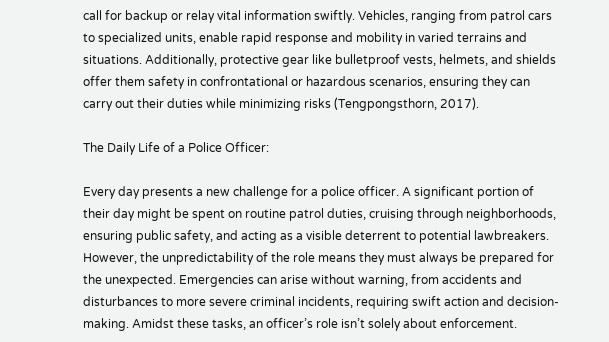call for backup or relay vital information swiftly. Vehicles, ranging from patrol cars to specialized units, enable rapid response and mobility in varied terrains and situations. Additionally, protective gear like bulletproof vests, helmets, and shields offer them safety in confrontational or hazardous scenarios, ensuring they can carry out their duties while minimizing risks (Tengpongsthorn, 2017).

The Daily Life of a Police Officer:

Every day presents a new challenge for a police officer. A significant portion of their day might be spent on routine patrol duties, cruising through neighborhoods, ensuring public safety, and acting as a visible deterrent to potential lawbreakers. However, the unpredictability of the role means they must always be prepared for the unexpected. Emergencies can arise without warning, from accidents and disturbances to more severe criminal incidents, requiring swift action and decision-making. Amidst these tasks, an officer’s role isn’t solely about enforcement.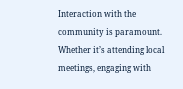Interaction with the community is paramount. Whether it’s attending local meetings, engaging with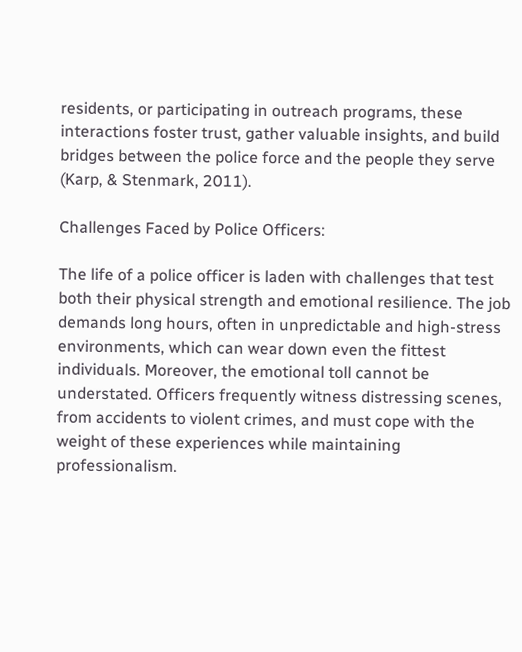residents, or participating in outreach programs, these interactions foster trust, gather valuable insights, and build bridges between the police force and the people they serve (Karp, & Stenmark, 2011).

Challenges Faced by Police Officers:

The life of a police officer is laden with challenges that test both their physical strength and emotional resilience. The job demands long hours, often in unpredictable and high-stress environments, which can wear down even the fittest individuals. Moreover, the emotional toll cannot be understated. Officers frequently witness distressing scenes, from accidents to violent crimes, and must cope with the weight of these experiences while maintaining professionalism.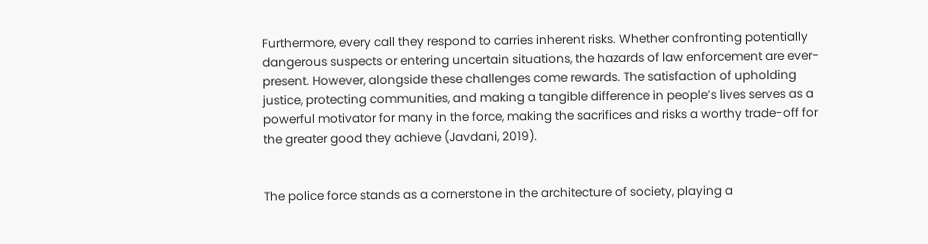Furthermore, every call they respond to carries inherent risks. Whether confronting potentially dangerous suspects or entering uncertain situations, the hazards of law enforcement are ever-present. However, alongside these challenges come rewards. The satisfaction of upholding justice, protecting communities, and making a tangible difference in people’s lives serves as a powerful motivator for many in the force, making the sacrifices and risks a worthy trade-off for the greater good they achieve (Javdani, 2019).


The police force stands as a cornerstone in the architecture of society, playing a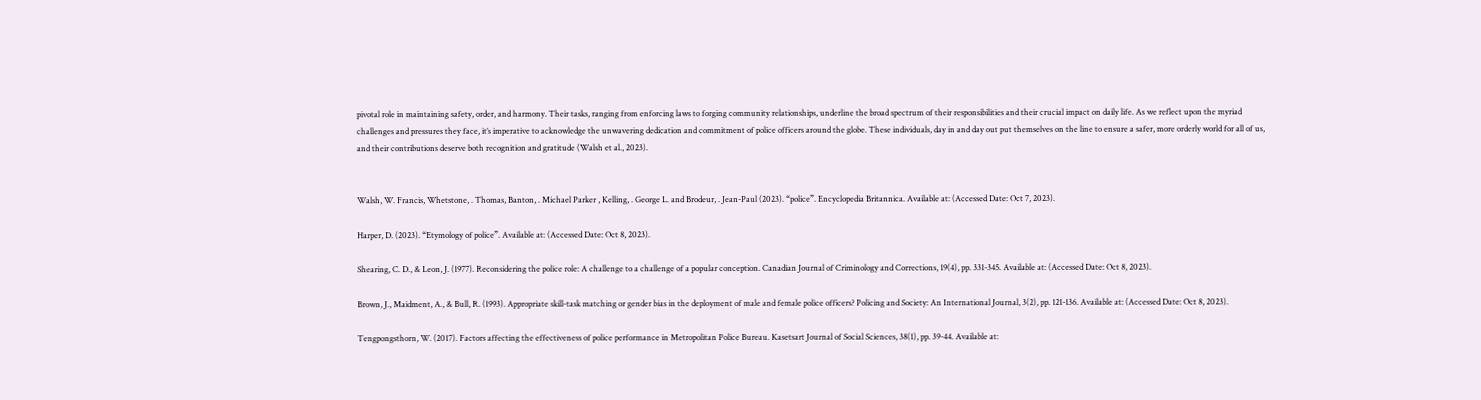pivotal role in maintaining safety, order, and harmony. Their tasks, ranging from enforcing laws to forging community relationships, underline the broad spectrum of their responsibilities and their crucial impact on daily life. As we reflect upon the myriad challenges and pressures they face, it’s imperative to acknowledge the unwavering dedication and commitment of police officers around the globe. These individuals, day in and day out put themselves on the line to ensure a safer, more orderly world for all of us, and their contributions deserve both recognition and gratitude (Walsh et al., 2023).


Walsh, W. Francis, Whetstone, . Thomas, Banton, . Michael Parker , Kelling, . George L. and Brodeur, . Jean-Paul (2023). “police”. Encyclopedia Britannica. Available at: (Accessed Date: Oct 7, 2023).

Harper, D. (2023). “Etymology of police”. Available at: (Accessed Date: Oct 8, 2023).

Shearing, C. D., & Leon, J. (1977). Reconsidering the police role: A challenge to a challenge of a popular conception. Canadian Journal of Criminology and Corrections, 19(4), pp. 331-345. Available at: (Accessed Date: Oct 8, 2023).

Brown, J., Maidment, A., & Bull, R. (1993). Appropriate skill‐task matching or gender bias in the deployment of male and female police officers? Policing and Society: An International Journal, 3(2), pp. 121-136. Available at: (Accessed Date: Oct 8, 2023).

Tengpongsthorn, W. (2017). Factors affecting the effectiveness of police performance in Metropolitan Police Bureau. Kasetsart Journal of Social Sciences, 38(1), pp. 39-44. Available at: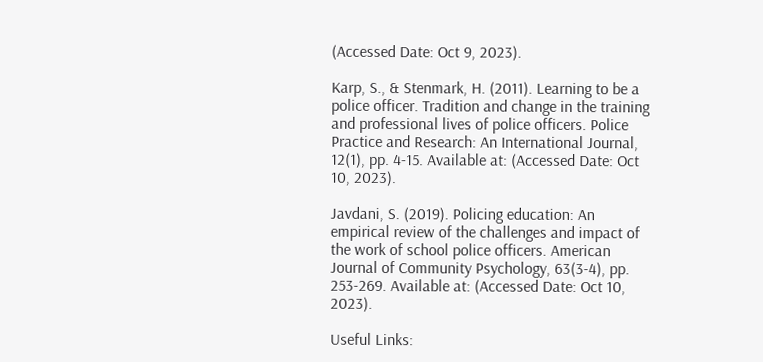(Accessed Date: Oct 9, 2023).

Karp, S., & Stenmark, H. (2011). Learning to be a police officer. Tradition and change in the training and professional lives of police officers. Police Practice and Research: An International Journal, 12(1), pp. 4-15. Available at: (Accessed Date: Oct 10, 2023).

Javdani, S. (2019). Policing education: An empirical review of the challenges and impact of the work of school police officers. American Journal of Community Psychology, 63(3-4), pp. 253-269. Available at: (Accessed Date: Oct 10, 2023).

Useful Links: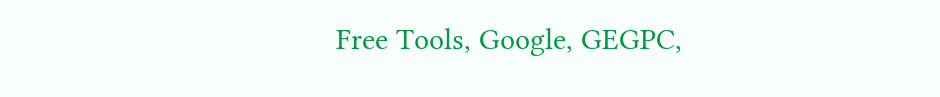Free Tools, Google, GEGPC,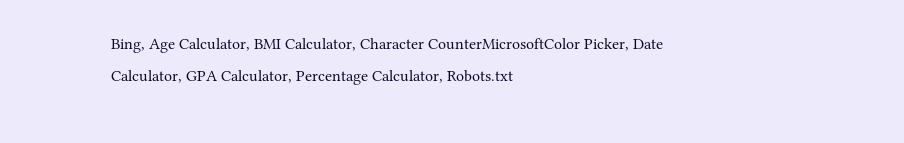Bing, Age Calculator, BMI Calculator, Character CounterMicrosoftColor Picker, Date Calculator, GPA Calculator, Percentage Calculator, Robots.txt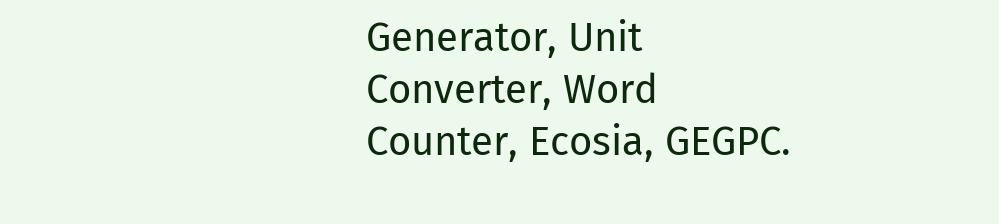Generator, Unit Converter, Word Counter, Ecosia, GEGPC.